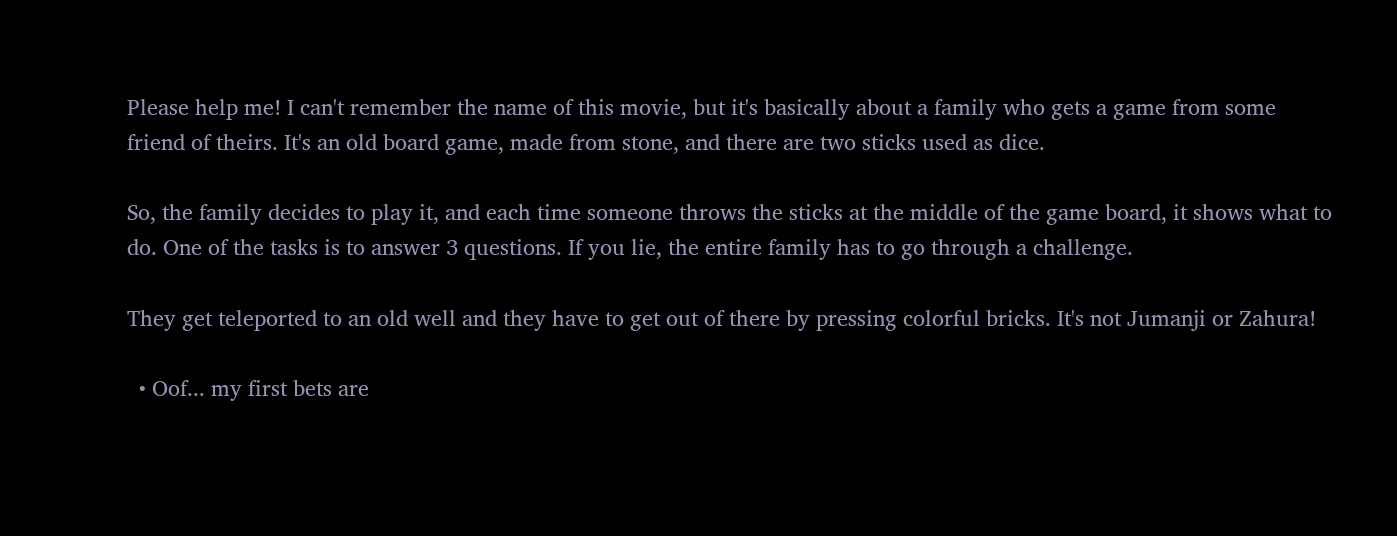Please help me! I can't remember the name of this movie, but it's basically about a family who gets a game from some friend of theirs. It's an old board game, made from stone, and there are two sticks used as dice.

So, the family decides to play it, and each time someone throws the sticks at the middle of the game board, it shows what to do. One of the tasks is to answer 3 questions. If you lie, the entire family has to go through a challenge.

They get teleported to an old well and they have to get out of there by pressing colorful bricks. It's not Jumanji or Zahura!

  • Oof... my first bets are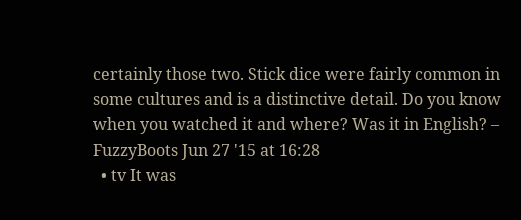certainly those two. Stick dice were fairly common in some cultures and is a distinctive detail. Do you know when you watched it and where? Was it in English? – FuzzyBoots Jun 27 '15 at 16:28
  • tv It was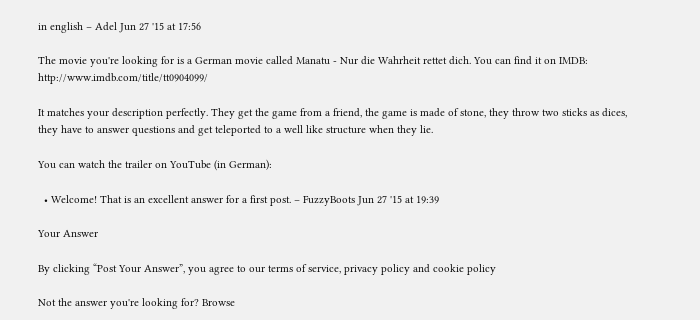in english – Adel Jun 27 '15 at 17:56

The movie you're looking for is a German movie called Manatu - Nur die Wahrheit rettet dich. You can find it on IMDB: http://www.imdb.com/title/tt0904099/

It matches your description perfectly. They get the game from a friend, the game is made of stone, they throw two sticks as dices, they have to answer questions and get teleported to a well like structure when they lie.

You can watch the trailer on YouTube (in German):

  • Welcome! That is an excellent answer for a first post. – FuzzyBoots Jun 27 '15 at 19:39

Your Answer

By clicking “Post Your Answer”, you agree to our terms of service, privacy policy and cookie policy

Not the answer you're looking for? Browse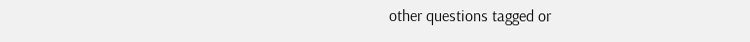other questions tagged or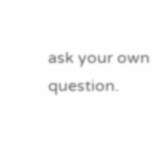ask your own question.